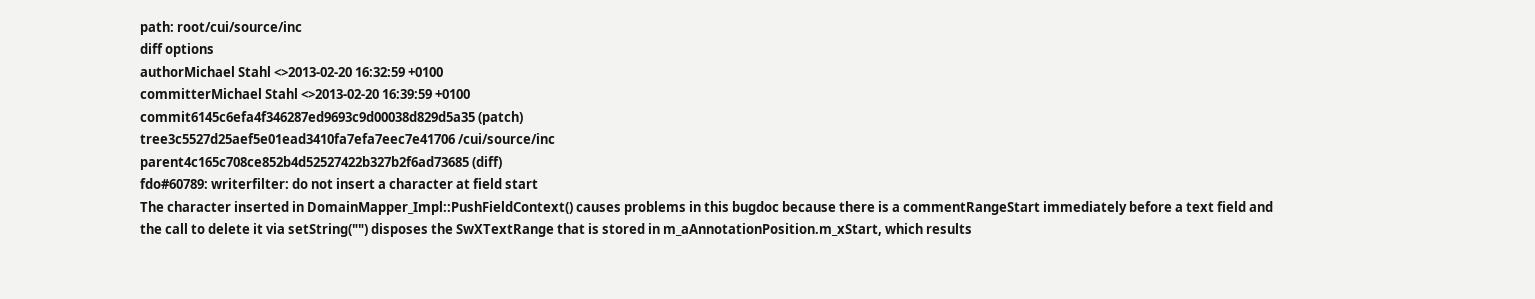path: root/cui/source/inc
diff options
authorMichael Stahl <>2013-02-20 16:32:59 +0100
committerMichael Stahl <>2013-02-20 16:39:59 +0100
commit6145c6efa4f346287ed9693c9d00038d829d5a35 (patch)
tree3c5527d25aef5e01ead3410fa7efa7eec7e41706 /cui/source/inc
parent4c165c708ce852b4d52527422b327b2f6ad73685 (diff)
fdo#60789: writerfilter: do not insert a character at field start
The character inserted in DomainMapper_Impl::PushFieldContext() causes problems in this bugdoc because there is a commentRangeStart immediately before a text field and the call to delete it via setString("") disposes the SwXTextRange that is stored in m_aAnnotationPosition.m_xStart, which results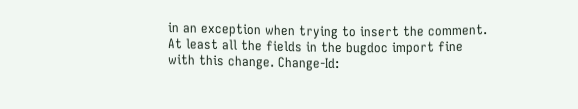in an exception when trying to insert the comment. At least all the fields in the bugdoc import fine with this change. Change-Id: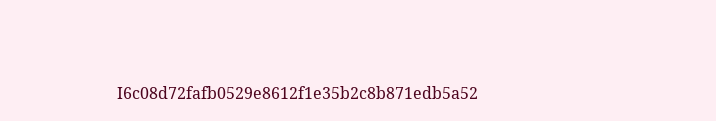I6c08d72fafb0529e8612f1e35b2c8b871edb5a52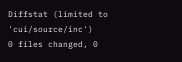Diffstat (limited to 'cui/source/inc')
0 files changed, 0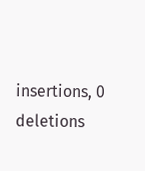insertions, 0 deletions